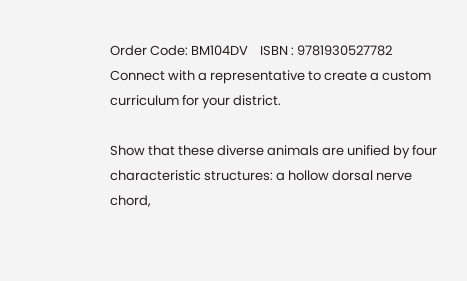Order Code: BM104DV    ISBN : 9781930527782
Connect with a representative to create a custom curriculum for your district.

Show that these diverse animals are unified by four characteristic structures: a hollow dorsal nerve chord,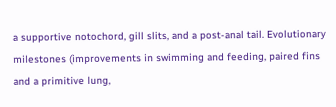a supportive notochord, gill slits, and a post-anal tail. Evolutionary milestones (improvements in swimming and feeding, paired fins and a primitive lung,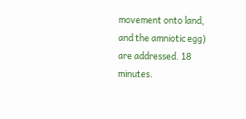movement onto land, and the amniotic egg) are addressed. 18 minutes.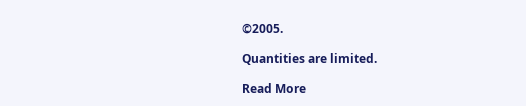©2005.

Quantities are limited.

Read More